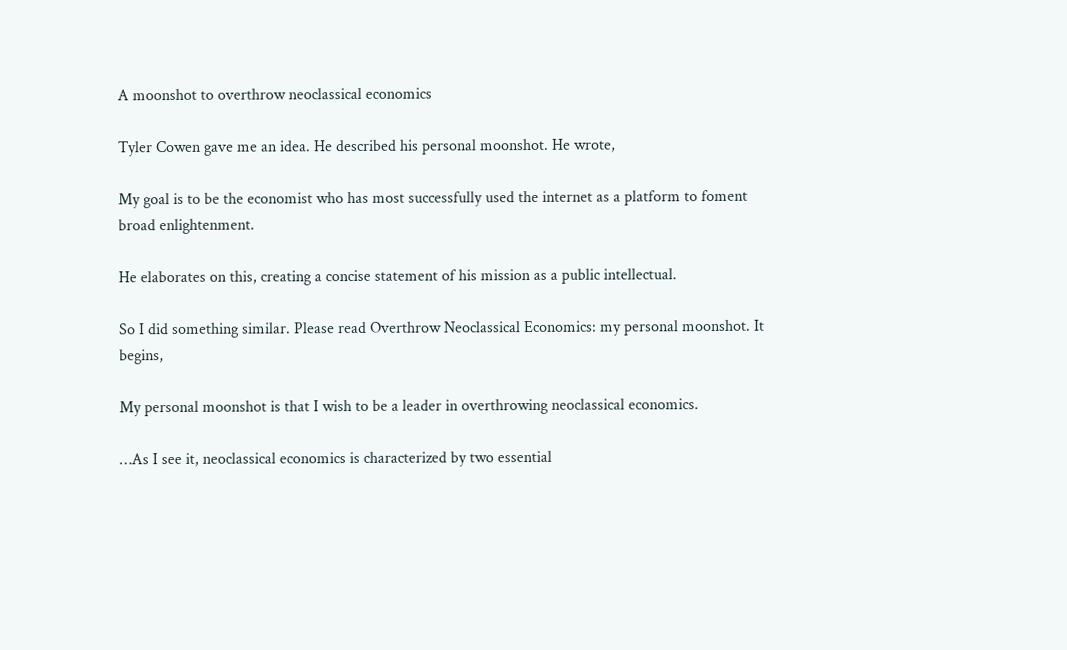A moonshot to overthrow neoclassical economics

Tyler Cowen gave me an idea. He described his personal moonshot. He wrote,

My goal is to be the economist who has most successfully used the internet as a platform to foment broad enlightenment.

He elaborates on this, creating a concise statement of his mission as a public intellectual.

So I did something similar. Please read Overthrow Neoclassical Economics: my personal moonshot. It begins,

My personal moonshot is that I wish to be a leader in overthrowing neoclassical economics.

…As I see it, neoclassical economics is characterized by two essential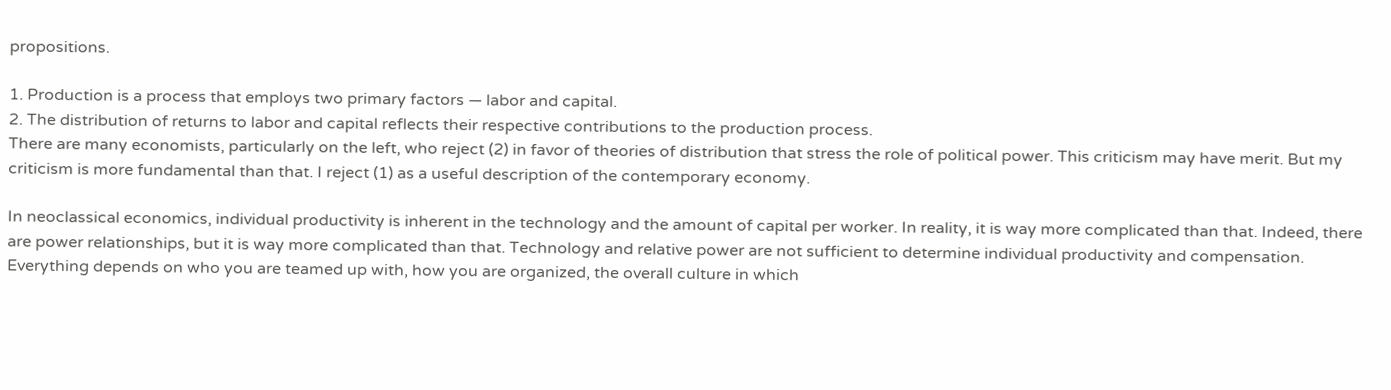propositions.

1. Production is a process that employs two primary factors — labor and capital.
2. The distribution of returns to labor and capital reflects their respective contributions to the production process.
There are many economists, particularly on the left, who reject (2) in favor of theories of distribution that stress the role of political power. This criticism may have merit. But my criticism is more fundamental than that. I reject (1) as a useful description of the contemporary economy.

In neoclassical economics, individual productivity is inherent in the technology and the amount of capital per worker. In reality, it is way more complicated than that. Indeed, there are power relationships, but it is way more complicated than that. Technology and relative power are not sufficient to determine individual productivity and compensation. Everything depends on who you are teamed up with, how you are organized, the overall culture in which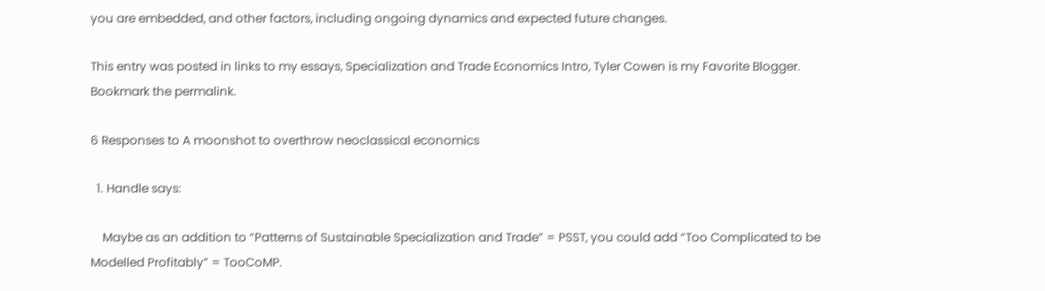you are embedded, and other factors, including ongoing dynamics and expected future changes.

This entry was posted in links to my essays, Specialization and Trade Economics Intro, Tyler Cowen is my Favorite Blogger. Bookmark the permalink.

6 Responses to A moonshot to overthrow neoclassical economics

  1. Handle says:

    Maybe as an addition to “Patterns of Sustainable Specialization and Trade” = PSST, you could add “Too Complicated to be Modelled Profitably” = TooCoMP.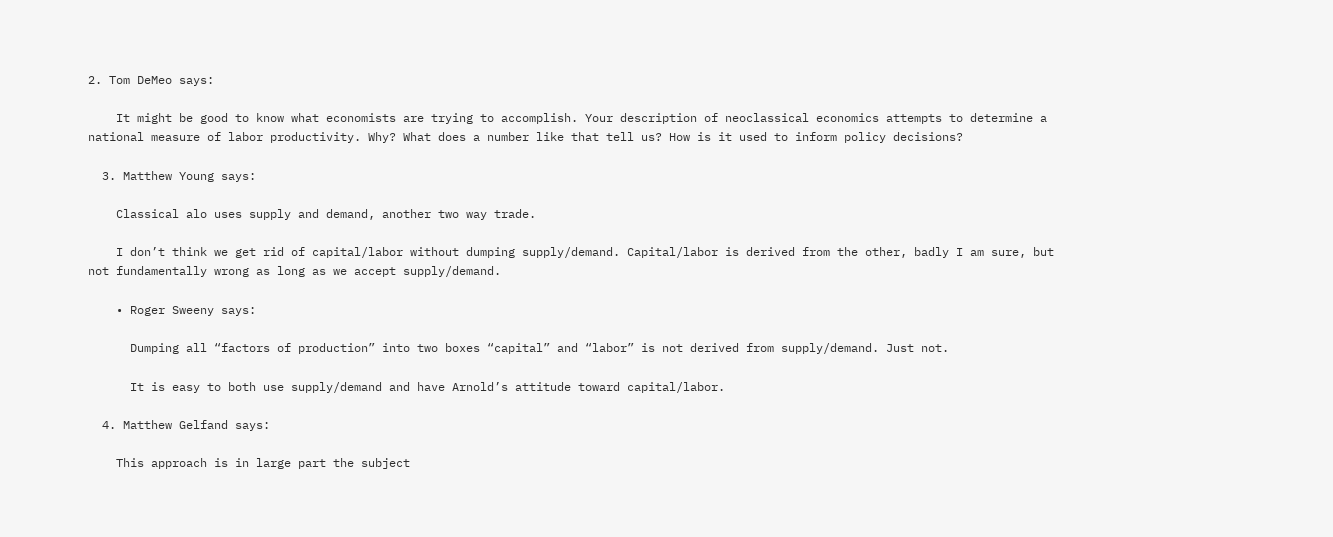2. Tom DeMeo says:

    It might be good to know what economists are trying to accomplish. Your description of neoclassical economics attempts to determine a national measure of labor productivity. Why? What does a number like that tell us? How is it used to inform policy decisions?

  3. Matthew Young says:

    Classical alo uses supply and demand, another two way trade.

    I don’t think we get rid of capital/labor without dumping supply/demand. Capital/labor is derived from the other, badly I am sure, but not fundamentally wrong as long as we accept supply/demand.

    • Roger Sweeny says:

      Dumping all “factors of production” into two boxes “capital” and “labor” is not derived from supply/demand. Just not.

      It is easy to both use supply/demand and have Arnold’s attitude toward capital/labor.

  4. Matthew Gelfand says:

    This approach is in large part the subject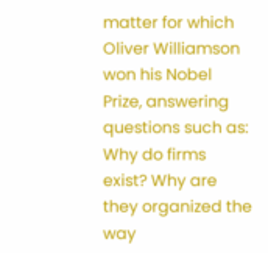matter for which Oliver Williamson won his Nobel Prize, answering questions such as: Why do firms exist? Why are they organized the way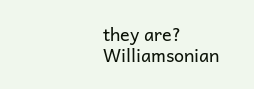they are? Williamsonian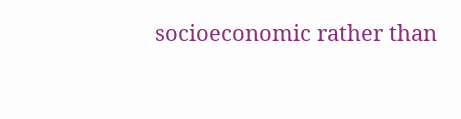socioeconomic rather than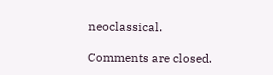neoclassical.

Comments are closed.